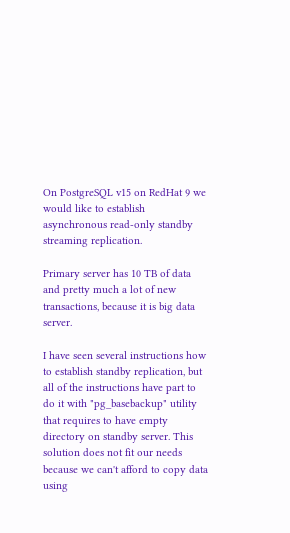On PostgreSQL v15 on RedHat 9 we would like to establish asynchronous read-only standby streaming replication.

Primary server has 10 TB of data and pretty much a lot of new transactions, because it is big data server.

I have seen several instructions how to establish standby replication, but all of the instructions have part to do it with "pg_basebackup" utility that requires to have empty directory on standby server. This solution does not fit our needs because we can't afford to copy data using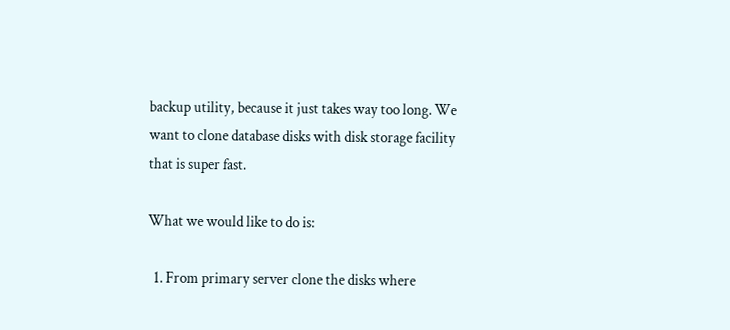backup utility, because it just takes way too long. We want to clone database disks with disk storage facility that is super fast.

What we would like to do is:

  1. From primary server clone the disks where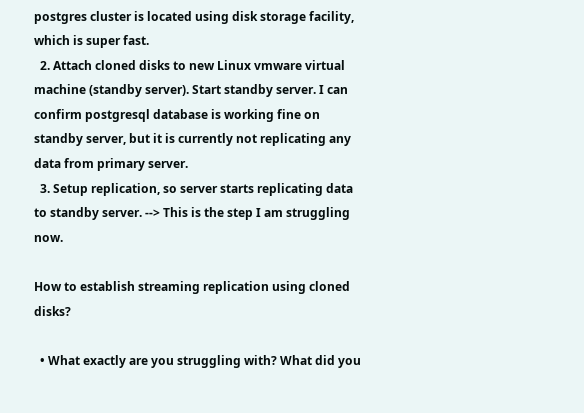postgres cluster is located using disk storage facility, which is super fast.
  2. Attach cloned disks to new Linux vmware virtual machine (standby server). Start standby server. I can confirm postgresql database is working fine on standby server, but it is currently not replicating any data from primary server.
  3. Setup replication, so server starts replicating data to standby server. --> This is the step I am struggling now.

How to establish streaming replication using cloned disks?

  • What exactly are you struggling with? What did you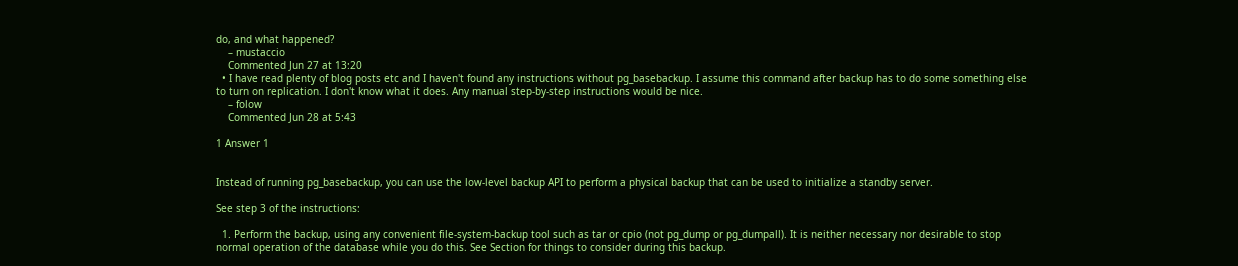do, and what happened?
    – mustaccio
    Commented Jun 27 at 13:20
  • I have read plenty of blog posts etc and I haven't found any instructions without pg_basebackup. I assume this command after backup has to do some something else to turn on replication. I don't know what it does. Any manual step-by-step instructions would be nice.
    – folow
    Commented Jun 28 at 5:43

1 Answer 1


Instead of running pg_basebackup, you can use the low-level backup API to perform a physical backup that can be used to initialize a standby server.

See step 3 of the instructions:

  1. Perform the backup, using any convenient file-system-backup tool such as tar or cpio (not pg_dump or pg_dumpall). It is neither necessary nor desirable to stop normal operation of the database while you do this. See Section for things to consider during this backup.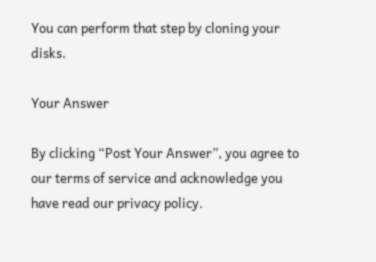You can perform that step by cloning your disks.

Your Answer

By clicking “Post Your Answer”, you agree to our terms of service and acknowledge you have read our privacy policy.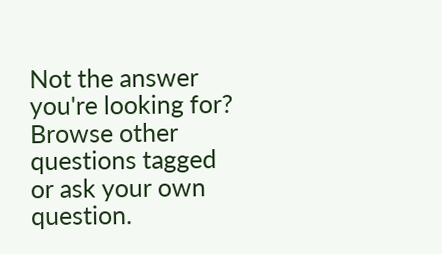Not the answer you're looking for? Browse other questions tagged or ask your own question.